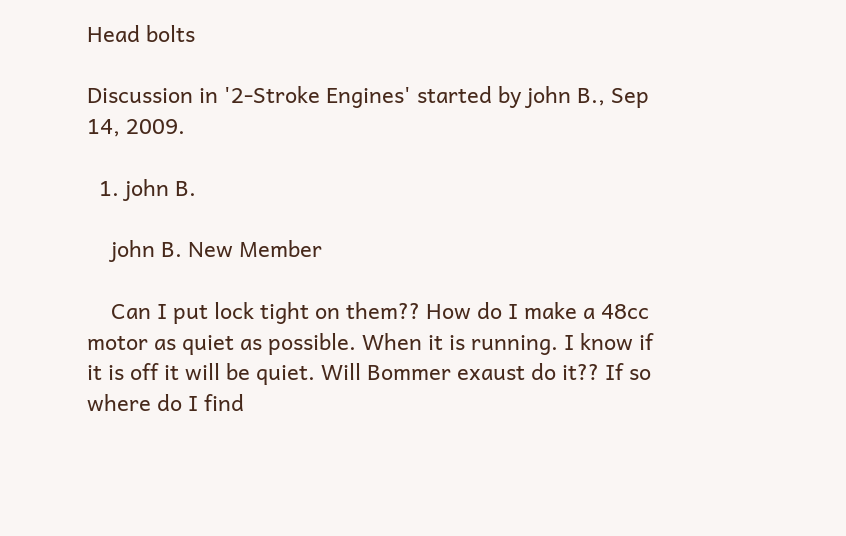Head bolts

Discussion in '2-Stroke Engines' started by john B., Sep 14, 2009.

  1. john B.

    john B. New Member

    Can I put lock tight on them?? How do I make a 48cc motor as quiet as possible. When it is running. I know if it is off it will be quiet. Will Bommer exaust do it?? If so where do I find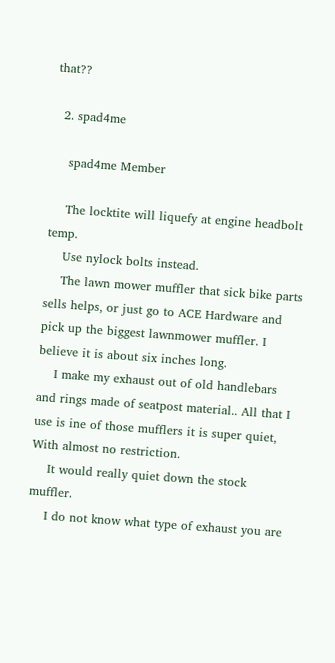that??

  2. spad4me

    spad4me Member

    The locktite will liquefy at engine headbolt temp.
    Use nylock bolts instead.
    The lawn mower muffler that sick bike parts sells helps, or just go to ACE Hardware and pick up the biggest lawnmower muffler. I believe it is about six inches long.
    I make my exhaust out of old handlebars and rings made of seatpost material.. All that I use is ine of those mufflers it is super quiet, With almost no restriction.
    It would really quiet down the stock muffler.
    I do not know what type of exhaust you are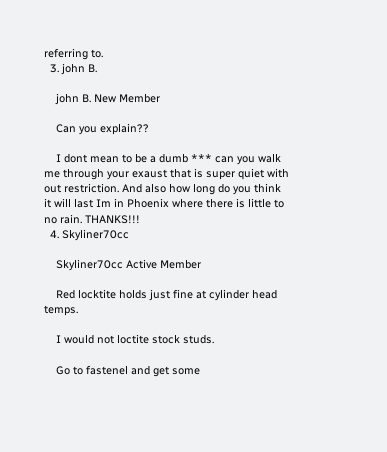referring to.
  3. john B.

    john B. New Member

    Can you explain??

    I dont mean to be a dumb *** can you walk me through your exaust that is super quiet with out restriction. And also how long do you think it will last Im in Phoenix where there is little to no rain. THANKS!!!
  4. Skyliner70cc

    Skyliner70cc Active Member

    Red locktite holds just fine at cylinder head temps.

    I would not loctite stock studs.

    Go to fastenel and get some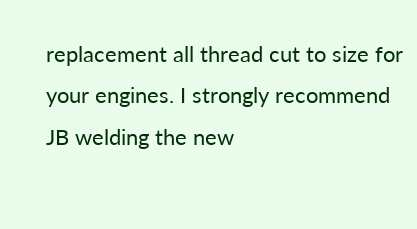replacement all thread cut to size for your engines. I strongly recommend JB welding the new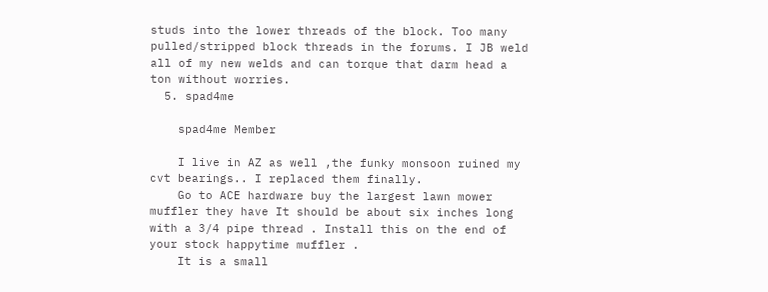studs into the lower threads of the block. Too many pulled/stripped block threads in the forums. I JB weld all of my new welds and can torque that darm head a ton without worries.
  5. spad4me

    spad4me Member

    I live in AZ as well ,the funky monsoon ruined my cvt bearings.. I replaced them finally.
    Go to ACE hardware buy the largest lawn mower muffler they have It should be about six inches long with a 3/4 pipe thread . Install this on the end of your stock happytime muffler .
    It is a small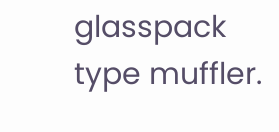glasspack type muffler.